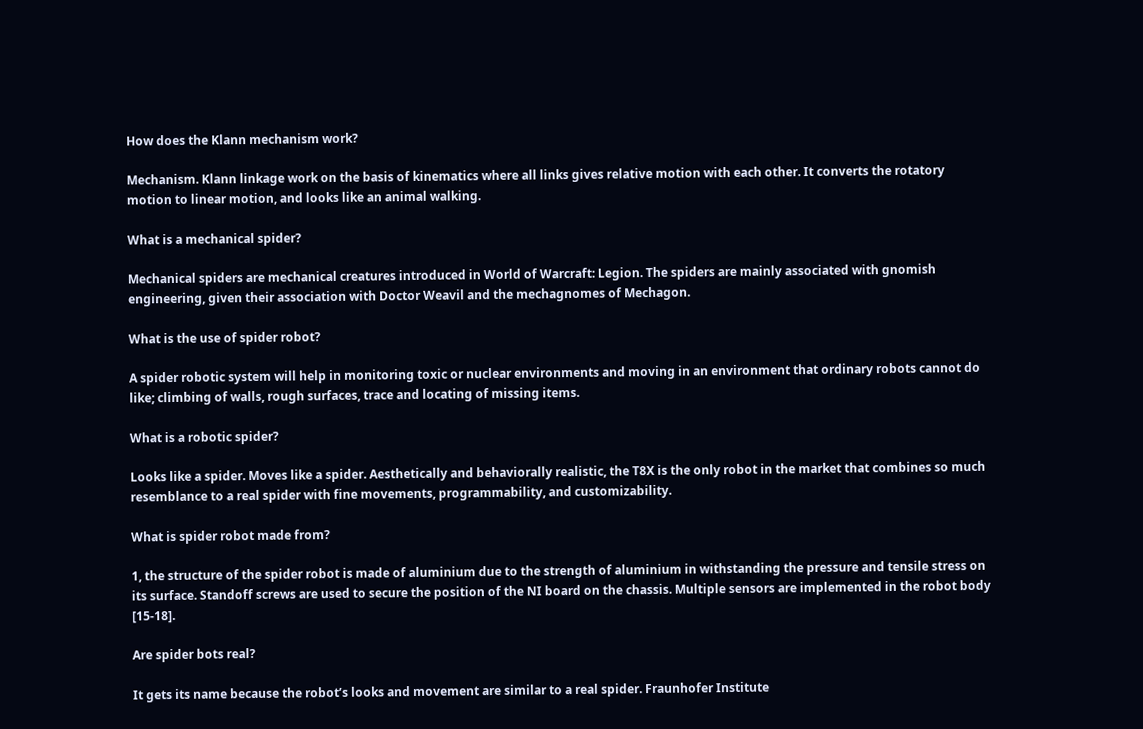How does the Klann mechanism work?

Mechanism. Klann linkage work on the basis of kinematics where all links gives relative motion with each other. It converts the rotatory motion to linear motion, and looks like an animal walking.

What is a mechanical spider?

Mechanical spiders are mechanical creatures introduced in World of Warcraft: Legion. The spiders are mainly associated with gnomish engineering, given their association with Doctor Weavil and the mechagnomes of Mechagon.

What is the use of spider robot?

A spider robotic system will help in monitoring toxic or nuclear environments and moving in an environment that ordinary robots cannot do like; climbing of walls, rough surfaces, trace and locating of missing items.

What is a robotic spider?

Looks like a spider. Moves like a spider. Aesthetically and behaviorally realistic, the T8X is the only robot in the market that combines so much resemblance to a real spider with fine movements, programmability, and customizability.

What is spider robot made from?

1, the structure of the spider robot is made of aluminium due to the strength of aluminium in withstanding the pressure and tensile stress on its surface. Standoff screws are used to secure the position of the NI board on the chassis. Multiple sensors are implemented in the robot body [15-18].

Are spider bots real?

It gets its name because the robot’s looks and movement are similar to a real spider. Fraunhofer Institute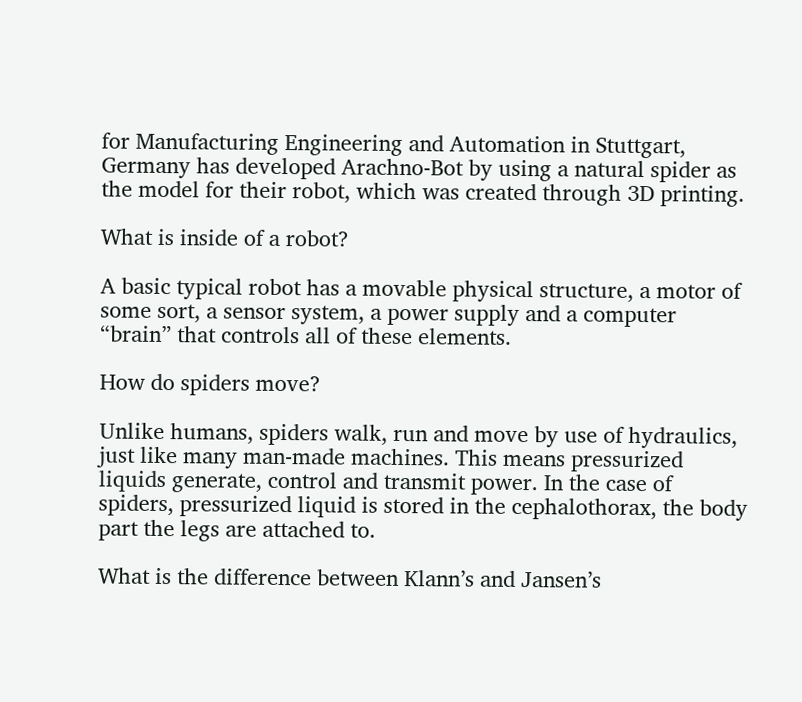for Manufacturing Engineering and Automation in Stuttgart, Germany has developed Arachno-Bot by using a natural spider as the model for their robot, which was created through 3D printing.

What is inside of a robot?

A basic typical robot has a movable physical structure, a motor of some sort, a sensor system, a power supply and a computer “brain” that controls all of these elements.

How do spiders move?

Unlike humans, spiders walk, run and move by use of hydraulics, just like many man-made machines. This means pressurized liquids generate, control and transmit power. In the case of spiders, pressurized liquid is stored in the cephalothorax, the body part the legs are attached to.

What is the difference between Klann’s and Jansen’s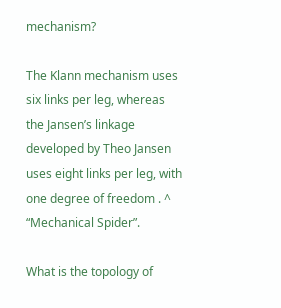mechanism?

The Klann mechanism uses six links per leg, whereas the Jansen’s linkage developed by Theo Jansen uses eight links per leg, with one degree of freedom . ^ “Mechanical Spider”.

What is the topology of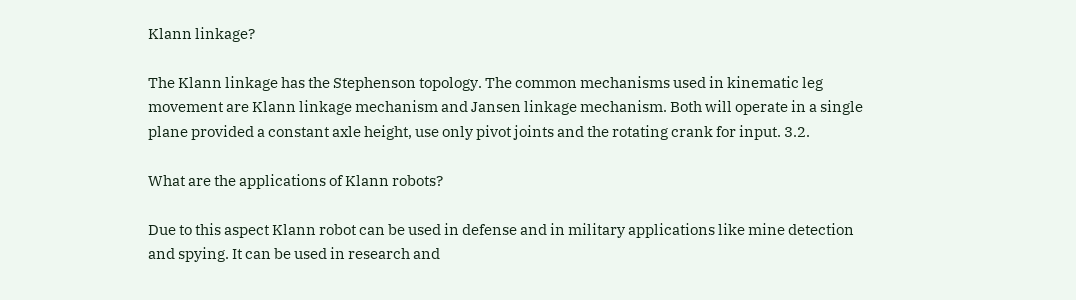Klann linkage?

The Klann linkage has the Stephenson topology. The common mechanisms used in kinematic leg movement are Klann linkage mechanism and Jansen linkage mechanism. Both will operate in a single plane provided a constant axle height, use only pivot joints and the rotating crank for input. 3.2.

What are the applications of Klann robots?

Due to this aspect Klann robot can be used in defense and in military applications like mine detection and spying. It can be used in research and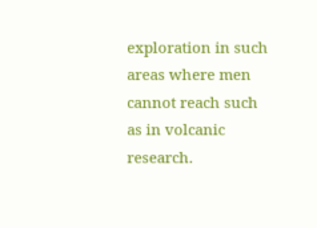exploration in such areas where men cannot reach such as in volcanic research.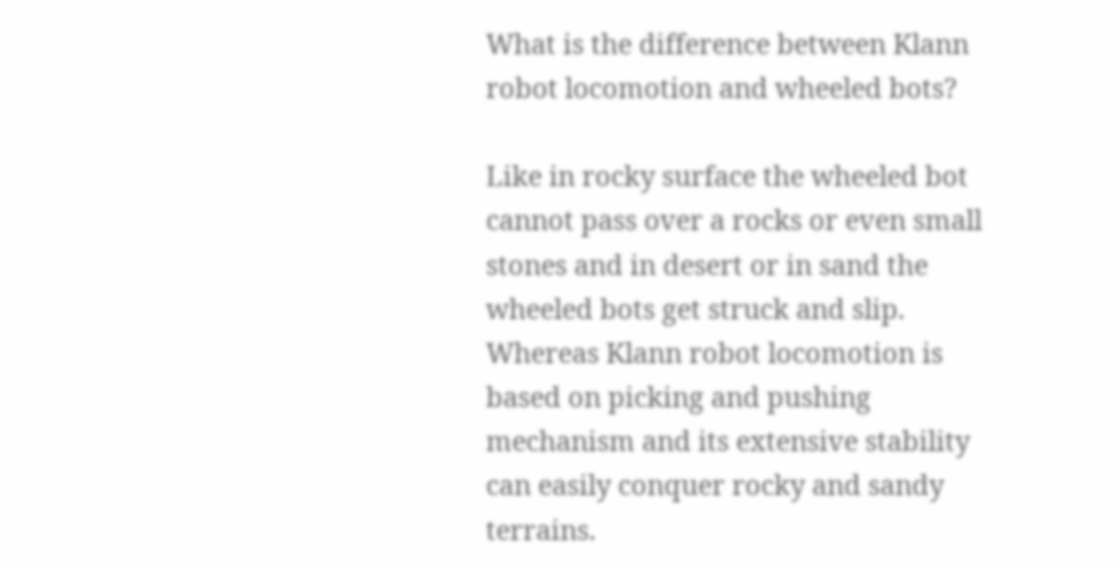What is the difference between Klann robot locomotion and wheeled bots?

Like in rocky surface the wheeled bot cannot pass over a rocks or even small stones and in desert or in sand the wheeled bots get struck and slip. Whereas Klann robot locomotion is based on picking and pushing mechanism and its extensive stability can easily conquer rocky and sandy terrains.